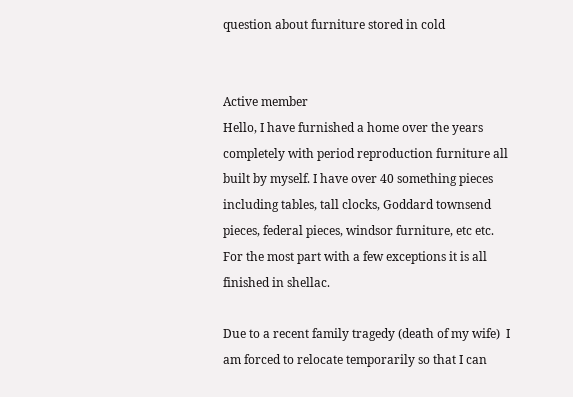question about furniture stored in cold


Active member
Hello, I have furnished a home over the years completely with period reproduction furniture all built by myself. I have over 40 something pieces including tables, tall clocks, Goddard townsend pieces, federal pieces, windsor furniture, etc etc.  For the most part with a few exceptions it is all finished in shellac.

Due to a recent family tragedy (death of my wife)  I am forced to relocate temporarily so that I can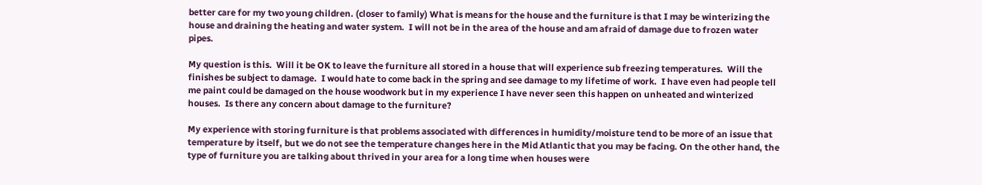better care for my two young children. (closer to family) What is means for the house and the furniture is that I may be winterizing the house and draining the heating and water system.  I will not be in the area of the house and am afraid of damage due to frozen water pipes.

My question is this.  Will it be OK to leave the furniture all stored in a house that will experience sub freezing temperatures.  Will the finishes be subject to damage.  I would hate to come back in the spring and see damage to my lifetime of work.  I have even had people tell me paint could be damaged on the house woodwork but in my experience I have never seen this happen on unheated and winterized houses.  Is there any concern about damage to the furniture?

My experience with storing furniture is that problems associated with differences in humidity/moisture tend to be more of an issue that temperature by itself, but we do not see the temperature changes here in the Mid Atlantic that you may be facing. On the other hand, the type of furniture you are talking about thrived in your area for a long time when houses were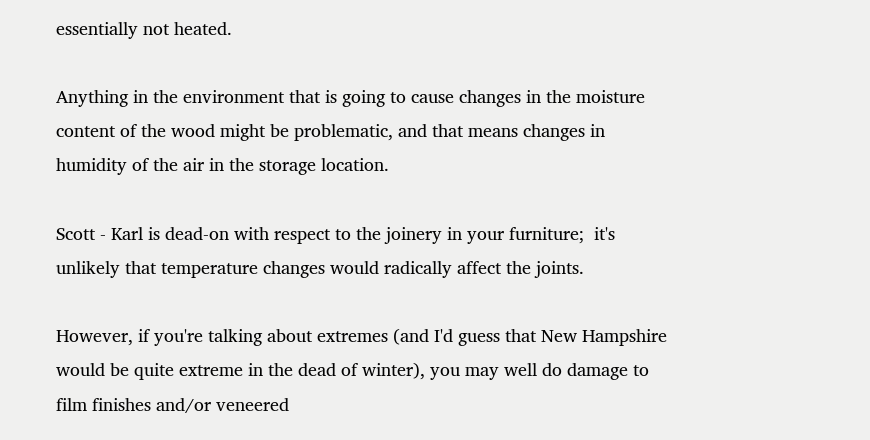essentially not heated.

Anything in the environment that is going to cause changes in the moisture content of the wood might be problematic, and that means changes in humidity of the air in the storage location.

Scott - Karl is dead-on with respect to the joinery in your furniture;  it's unlikely that temperature changes would radically affect the joints.

However, if you're talking about extremes (and I'd guess that New Hampshire would be quite extreme in the dead of winter), you may well do damage to film finishes and/or veneered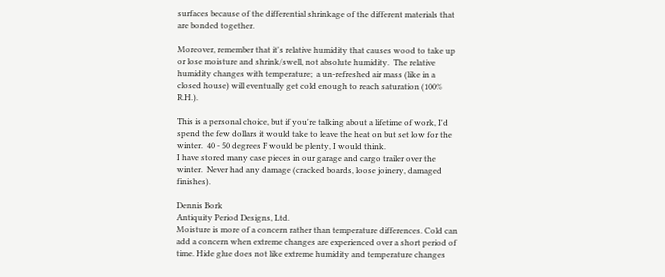surfaces because of the differential shrinkage of the different materials that are bonded together.

Moreover, remember that it's relative humidity that causes wood to take up or lose moisture and shrink/swell, not absolute humidity.  The relative humidity changes with temperature;  a un-refreshed air mass (like in a closed house) will eventually get cold enough to reach saturation (100% R.H.).

This is a personal choice, but if you're talking about a lifetime of work, I'd spend the few dollars it would take to leave the heat on but set low for the winter.  40 - 50 degrees F would be plenty, I would think.
I have stored many case pieces in our garage and cargo trailer over the winter.  Never had any damage (cracked boards, loose joinery, damaged finishes).

Dennis Bork
Antiquity Period Designs, Ltd.
Moisture is more of a concern rather than temperature differences. Cold can add a concern when extreme changes are experienced over a short period of time. Hide glue does not like extreme humidity and temperature changes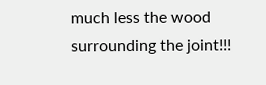much less the wood surrounding the joint!!!